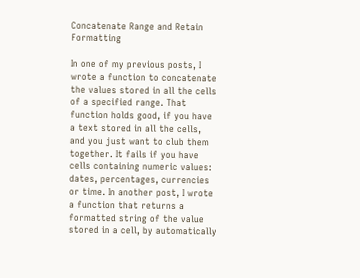Concatenate Range and Retain Formatting

In one of my previous posts, I wrote a function to concatenate the values stored in all the cells of a specified range. That function holds good, if you have a text stored in all the cells, and you just want to club them together. It fails if you have cells containing numeric values: dates, percentages, currencies or time. In another post, I wrote a function that returns a formatted string of the value stored in a cell, by automatically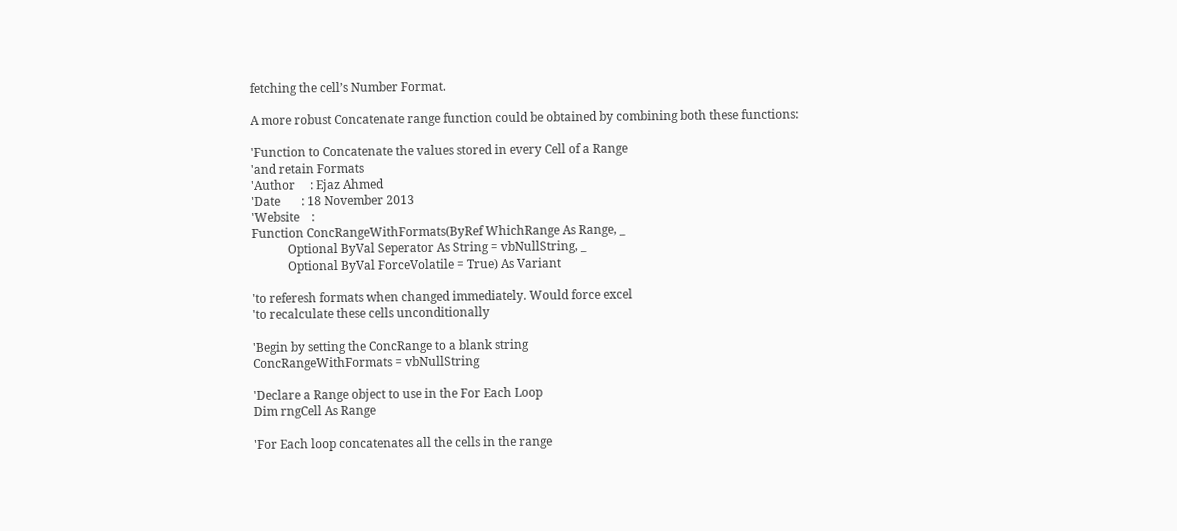fetching the cell’s Number Format.

A more robust Concatenate range function could be obtained by combining both these functions:

'Function to Concatenate the values stored in every Cell of a Range
'and retain Formats
'Author     : Ejaz Ahmed
'Date       : 18 November 2013
'Website    :
Function ConcRangeWithFormats(ByRef WhichRange As Range, _
            Optional ByVal Seperator As String = vbNullString, _
            Optional ByVal ForceVolatile = True) As Variant

'to referesh formats when changed immediately. Would force excel
'to recalculate these cells unconditionally

'Begin by setting the ConcRange to a blank string
ConcRangeWithFormats = vbNullString

'Declare a Range object to use in the For Each Loop
Dim rngCell As Range

'For Each loop concatenates all the cells in the range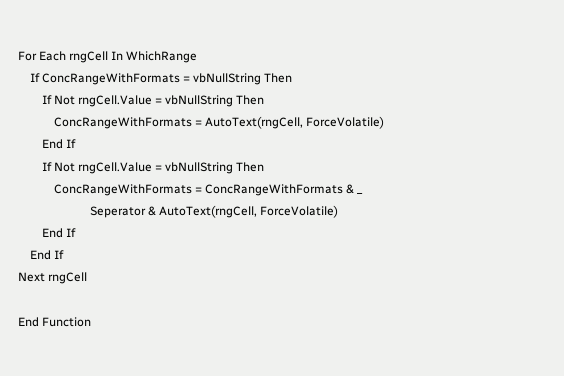For Each rngCell In WhichRange
    If ConcRangeWithFormats = vbNullString Then
        If Not rngCell.Value = vbNullString Then
            ConcRangeWithFormats = AutoText(rngCell, ForceVolatile)
        End If
        If Not rngCell.Value = vbNullString Then
            ConcRangeWithFormats = ConcRangeWithFormats & _
                        Seperator & AutoText(rngCell, ForceVolatile)
        End If
    End If
Next rngCell

End Function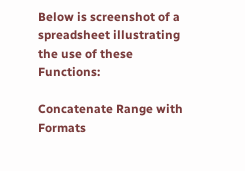Below is screenshot of a spreadsheet illustrating the use of these Functions:

Concatenate Range with Formats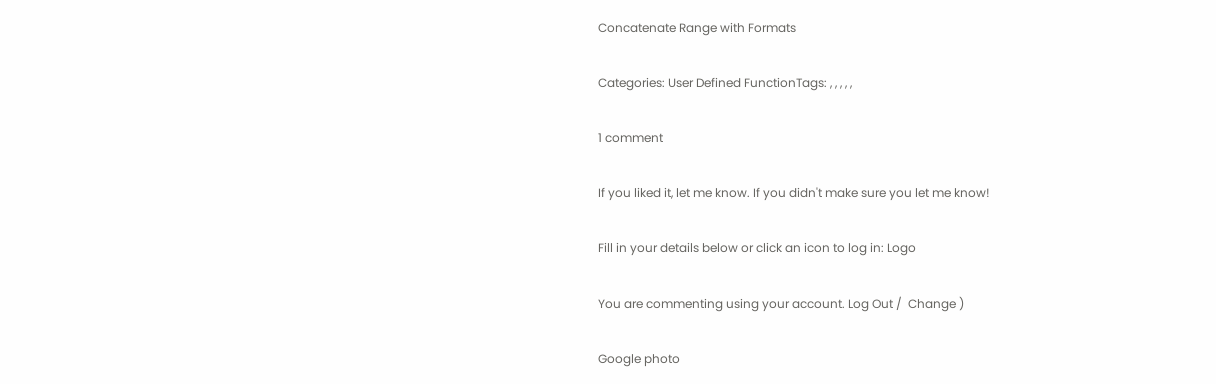Concatenate Range with Formats

Categories: User Defined FunctionTags: , , , , ,

1 comment

If you liked it, let me know. If you didn't make sure you let me know!

Fill in your details below or click an icon to log in: Logo

You are commenting using your account. Log Out /  Change )

Google photo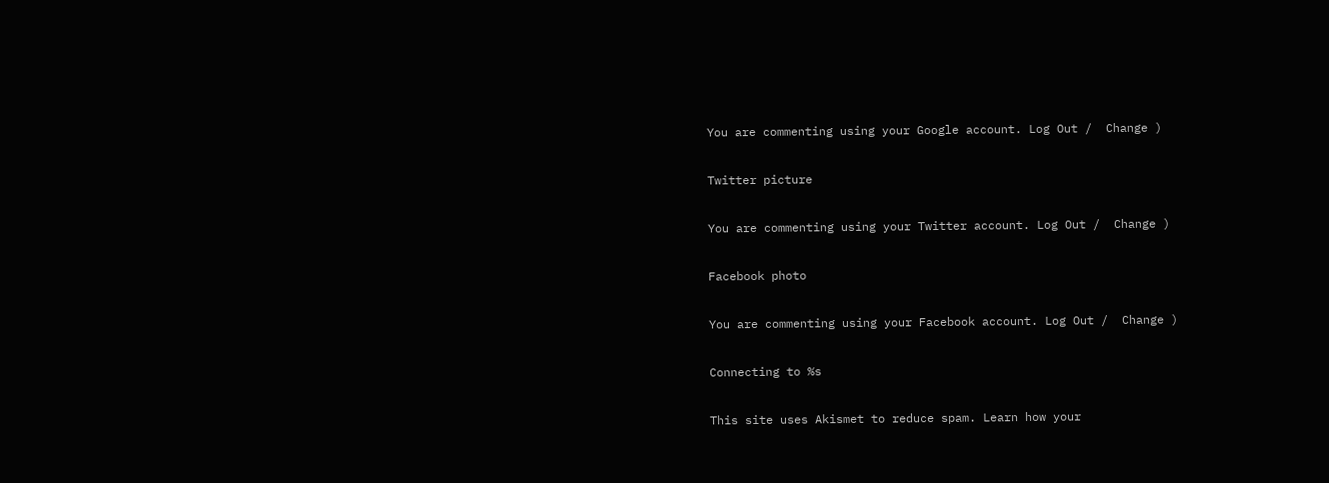You are commenting using your Google account. Log Out /  Change )

Twitter picture

You are commenting using your Twitter account. Log Out /  Change )

Facebook photo

You are commenting using your Facebook account. Log Out /  Change )

Connecting to %s

This site uses Akismet to reduce spam. Learn how your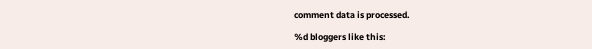comment data is processed.

%d bloggers like this: